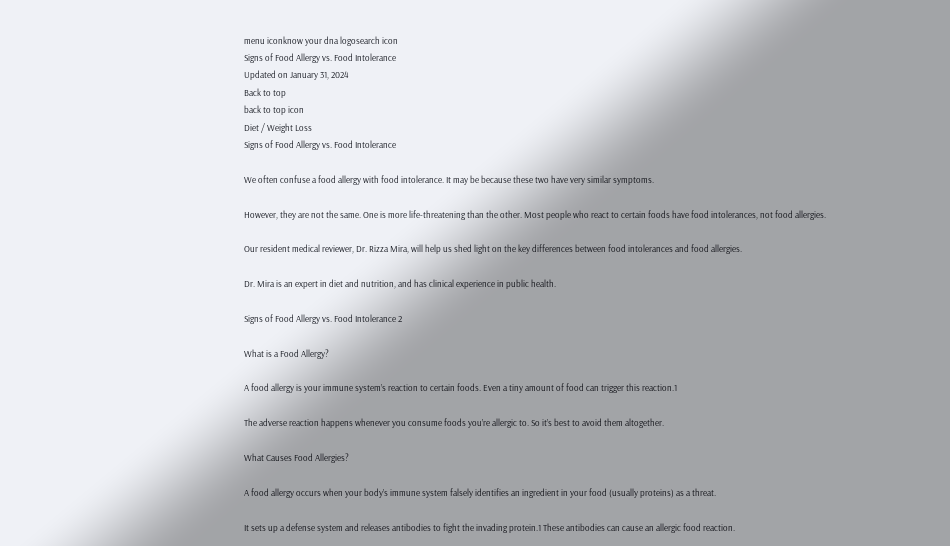menu iconknow your dna logosearch icon
Signs of Food Allergy vs. Food Intolerance
Updated on January 31, 2024
Back to top
back to top icon
Diet / Weight Loss
Signs of Food Allergy vs. Food Intolerance

We often confuse a food allergy with food intolerance. It may be because these two have very similar symptoms.

However, they are not the same. One is more life-threatening than the other. Most people who react to certain foods have food intolerances, not food allergies.

Our resident medical reviewer, Dr. Rizza Mira, will help us shed light on the key differences between food intolerances and food allergies.

Dr. Mira is an expert in diet and nutrition, and has clinical experience in public health.

Signs of Food Allergy vs. Food Intolerance 2

What is a Food Allergy?

A food allergy is your immune system’s reaction to certain foods. Even a tiny amount of food can trigger this reaction.1

The adverse reaction happens whenever you consume foods you’re allergic to. So it’s best to avoid them altogether.

What Causes Food Allergies?

A food allergy occurs when your body’s immune system falsely identifies an ingredient in your food (usually proteins) as a threat.

It sets up a defense system and releases antibodies to fight the invading protein.1 These antibodies can cause an allergic food reaction.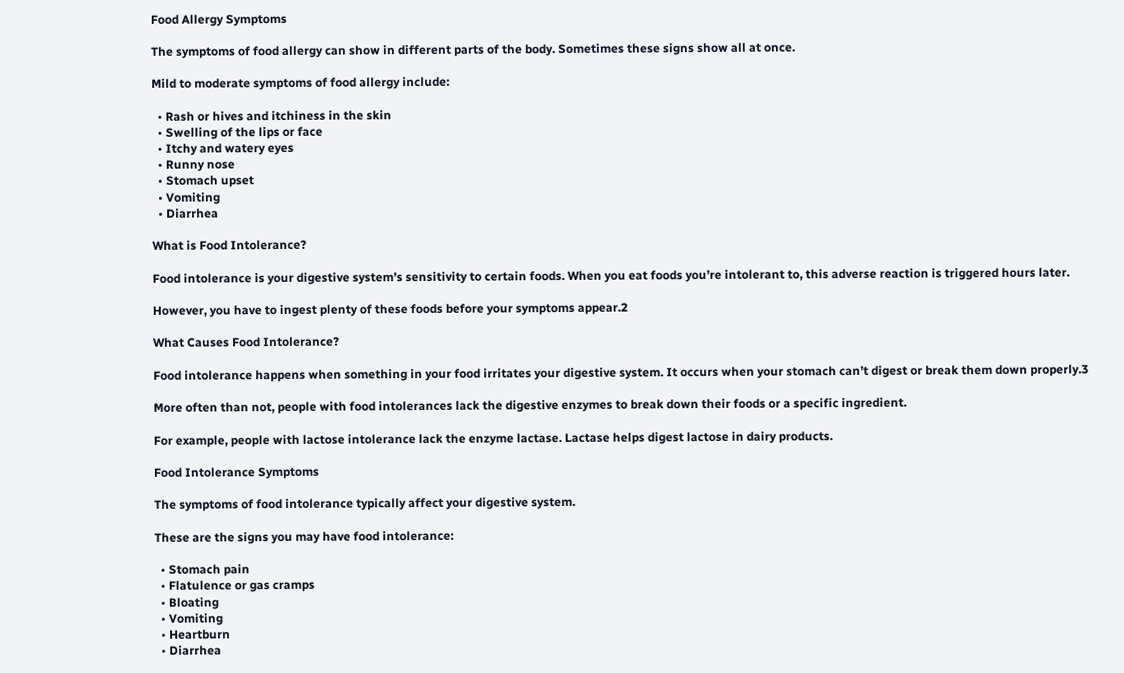Food Allergy Symptoms

The symptoms of food allergy can show in different parts of the body. Sometimes these signs show all at once.

Mild to moderate symptoms of food allergy include:

  • Rash or hives and itchiness in the skin
  • Swelling of the lips or face
  • Itchy and watery eyes
  • Runny nose
  • Stomach upset
  • Vomiting
  • Diarrhea

What is Food Intolerance?

Food intolerance is your digestive system’s sensitivity to certain foods. When you eat foods you’re intolerant to, this adverse reaction is triggered hours later.

However, you have to ingest plenty of these foods before your symptoms appear.2

What Causes Food Intolerance?

Food intolerance happens when something in your food irritates your digestive system. It occurs when your stomach can’t digest or break them down properly.3

More often than not, people with food intolerances lack the digestive enzymes to break down their foods or a specific ingredient.

For example, people with lactose intolerance lack the enzyme lactase. Lactase helps digest lactose in dairy products.

Food Intolerance Symptoms

The symptoms of food intolerance typically affect your digestive system.

These are the signs you may have food intolerance:

  • Stomach pain
  • Flatulence or gas cramps
  • Bloating
  • Vomiting
  • Heartburn
  • Diarrhea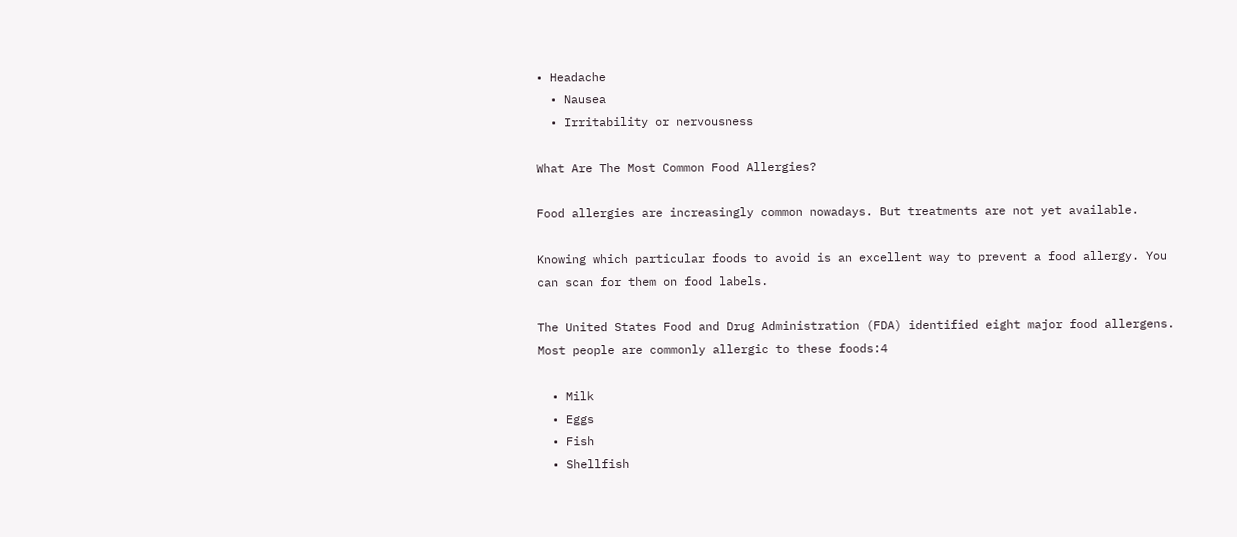• Headache
  • Nausea
  • Irritability or nervousness

What Are The Most Common Food Allergies?

Food allergies are increasingly common nowadays. But treatments are not yet available.

Knowing which particular foods to avoid is an excellent way to prevent a food allergy. You can scan for them on food labels.

The United States Food and Drug Administration (FDA) identified eight major food allergens. Most people are commonly allergic to these foods:4

  • Milk
  • Eggs
  • Fish
  • Shellfish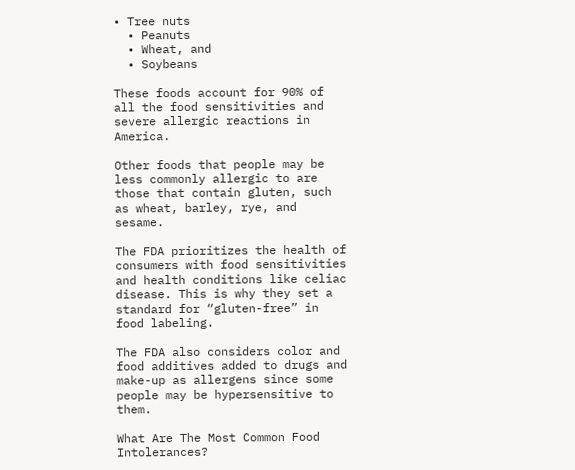• Tree nuts
  • Peanuts
  • Wheat, and
  • Soybeans

These foods account for 90% of all the food sensitivities and severe allergic reactions in America.

Other foods that people may be less commonly allergic to are those that contain gluten, such as wheat, barley, rye, and sesame.

The FDA prioritizes the health of consumers with food sensitivities and health conditions like celiac disease. This is why they set a standard for “gluten-free” in food labeling.

The FDA also considers color and food additives added to drugs and make-up as allergens since some people may be hypersensitive to them.

What Are The Most Common Food Intolerances?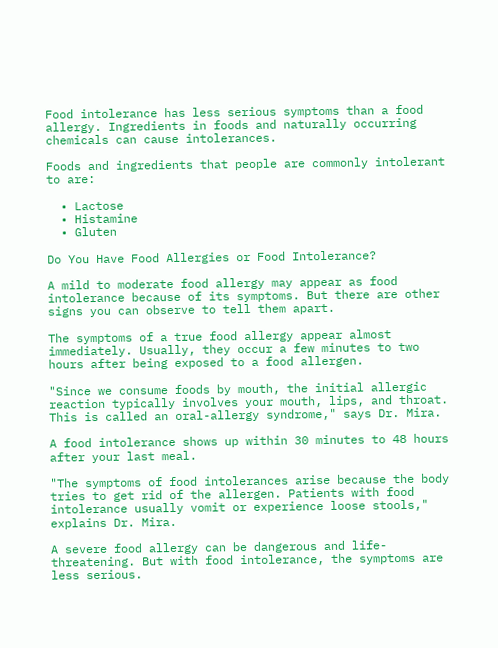Food intolerance has less serious symptoms than a food allergy. Ingredients in foods and naturally occurring chemicals can cause intolerances.

Foods and ingredients that people are commonly intolerant to are:

  • Lactose
  • Histamine
  • Gluten

Do You Have Food Allergies or Food Intolerance?

A mild to moderate food allergy may appear as food intolerance because of its symptoms. But there are other signs you can observe to tell them apart.

The symptoms of a true food allergy appear almost immediately. Usually, they occur a few minutes to two hours after being exposed to a food allergen.

"Since we consume foods by mouth, the initial allergic reaction typically involves your mouth, lips, and throat. This is called an oral-allergy syndrome," says Dr. Mira.

A food intolerance shows up within 30 minutes to 48 hours after your last meal.

"The symptoms of food intolerances arise because the body tries to get rid of the allergen. Patients with food intolerance usually vomit or experience loose stools," explains Dr. Mira.

A severe food allergy can be dangerous and life-threatening. But with food intolerance, the symptoms are less serious.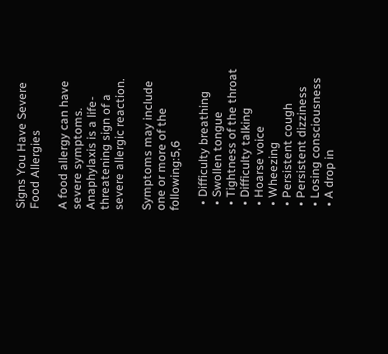Signs You Have Severe Food Allergies

A food allergy can have severe symptoms. Anaphylaxis is a life-threatening sign of a severe allergic reaction.

Symptoms may include one or more of the following:5,6

  • Difficulty breathing
  • Swollen tongue
  • Tightness of the throat
  • Difficulty talking
  • Hoarse voice
  • Wheezing
  • Persistent cough
  • Persistent dizziness
  • Losing consciousness
  • A drop in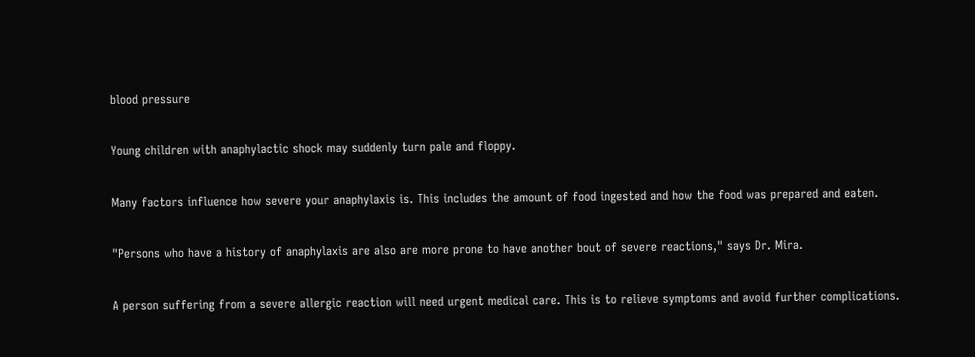blood pressure

Young children with anaphylactic shock may suddenly turn pale and floppy.

Many factors influence how severe your anaphylaxis is. This includes the amount of food ingested and how the food was prepared and eaten.

"Persons who have a history of anaphylaxis are also are more prone to have another bout of severe reactions," says Dr. Mira.

A person suffering from a severe allergic reaction will need urgent medical care. This is to relieve symptoms and avoid further complications.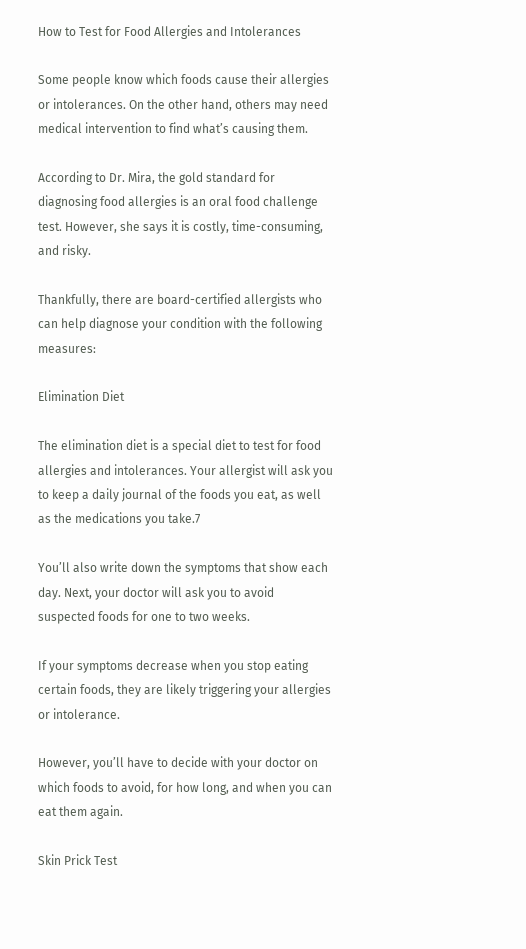How to Test for Food Allergies and Intolerances

Some people know which foods cause their allergies or intolerances. On the other hand, others may need medical intervention to find what’s causing them.

According to Dr. Mira, the gold standard for diagnosing food allergies is an oral food challenge test. However, she says it is costly, time-consuming, and risky.

Thankfully, there are board-certified allergists who can help diagnose your condition with the following measures:

Elimination Diet

The elimination diet is a special diet to test for food allergies and intolerances. Your allergist will ask you to keep a daily journal of the foods you eat, as well as the medications you take.7

You’ll also write down the symptoms that show each day. Next, your doctor will ask you to avoid suspected foods for one to two weeks.

If your symptoms decrease when you stop eating certain foods, they are likely triggering your allergies or intolerance.

However, you’ll have to decide with your doctor on which foods to avoid, for how long, and when you can eat them again.

Skin Prick Test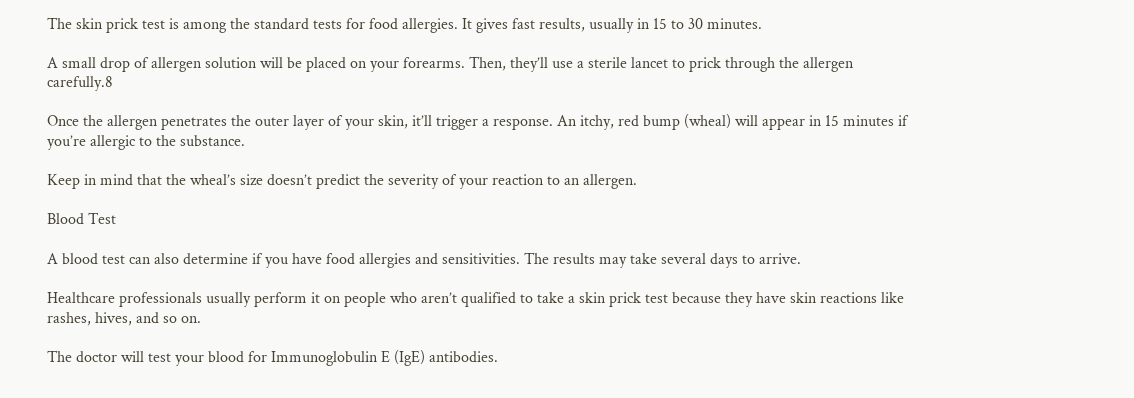The skin prick test is among the standard tests for food allergies. It gives fast results, usually in 15 to 30 minutes.

A small drop of allergen solution will be placed on your forearms. Then, they’ll use a sterile lancet to prick through the allergen carefully.8

Once the allergen penetrates the outer layer of your skin, it’ll trigger a response. An itchy, red bump (wheal) will appear in 15 minutes if you’re allergic to the substance.

Keep in mind that the wheal’s size doesn’t predict the severity of your reaction to an allergen.

Blood Test

A blood test can also determine if you have food allergies and sensitivities. The results may take several days to arrive.

Healthcare professionals usually perform it on people who aren’t qualified to take a skin prick test because they have skin reactions like rashes, hives, and so on.

The doctor will test your blood for Immunoglobulin E (IgE) antibodies.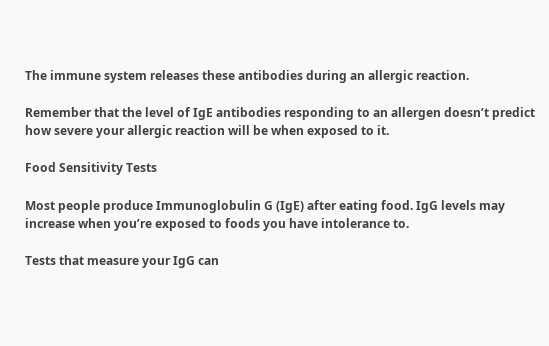The immune system releases these antibodies during an allergic reaction.

Remember that the level of IgE antibodies responding to an allergen doesn’t predict how severe your allergic reaction will be when exposed to it.

Food Sensitivity Tests

Most people produce Immunoglobulin G (IgE) after eating food. IgG levels may increase when you’re exposed to foods you have intolerance to.

Tests that measure your IgG can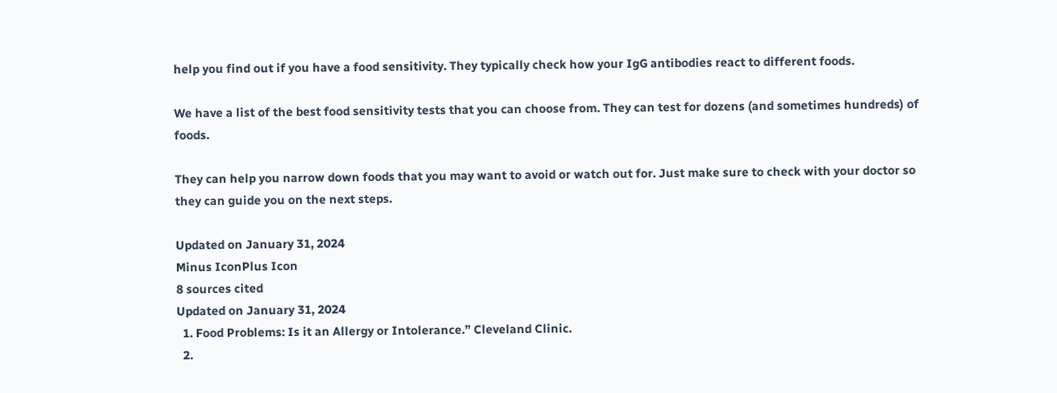help you find out if you have a food sensitivity. They typically check how your IgG antibodies react to different foods.

We have a list of the best food sensitivity tests that you can choose from. They can test for dozens (and sometimes hundreds) of foods.

They can help you narrow down foods that you may want to avoid or watch out for. Just make sure to check with your doctor so they can guide you on the next steps.

Updated on January 31, 2024
Minus IconPlus Icon
8 sources cited
Updated on January 31, 2024
  1. Food Problems: Is it an Allergy or Intolerance.” Cleveland Clinic.
  2.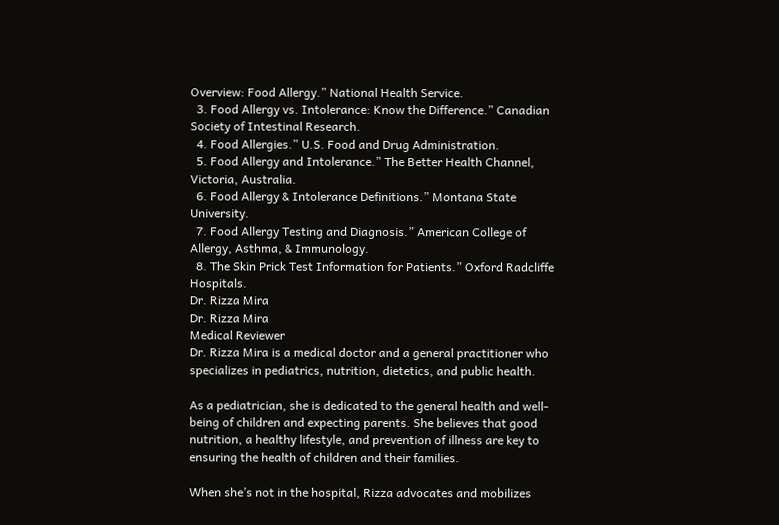Overview: Food Allergy.” National Health Service.
  3. Food Allergy vs. Intolerance: Know the Difference.” Canadian Society of Intestinal Research.
  4. Food Allergies.” U.S. Food and Drug Administration.
  5. Food Allergy and Intolerance.” The Better Health Channel, Victoria, Australia.
  6. Food Allergy & Intolerance Definitions.” Montana State University.
  7. Food Allergy Testing and Diagnosis.” American College of Allergy, Asthma, & Immunology.
  8. The Skin Prick Test Information for Patients.” Oxford Radcliffe Hospitals.
Dr. Rizza Mira
Dr. Rizza Mira
Medical Reviewer
Dr. Rizza Mira is a medical doctor and a general practitioner who specializes in pediatrics, nutrition, dietetics, and public health.

As a pediatrician, she is dedicated to the general health and well-being of children and expecting parents. She believes that good nutrition, a healthy lifestyle, and prevention of illness are key to ensuring the health of children and their families.

When she’s not in the hospital, Rizza advocates and mobilizes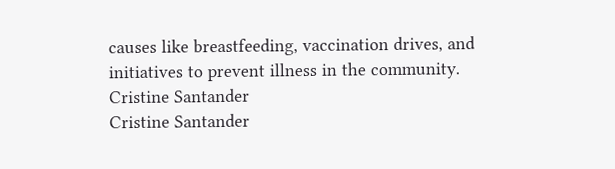causes like breastfeeding, vaccination drives, and initiatives to prevent illness in the community.
Cristine Santander
Cristine Santander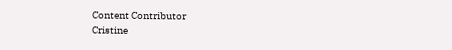Content Contributor
Cristine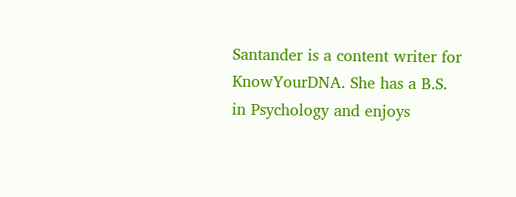Santander is a content writer for KnowYourDNA. She has a B.S. in Psychology and enjoys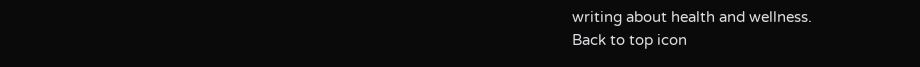writing about health and wellness.
Back to top icon